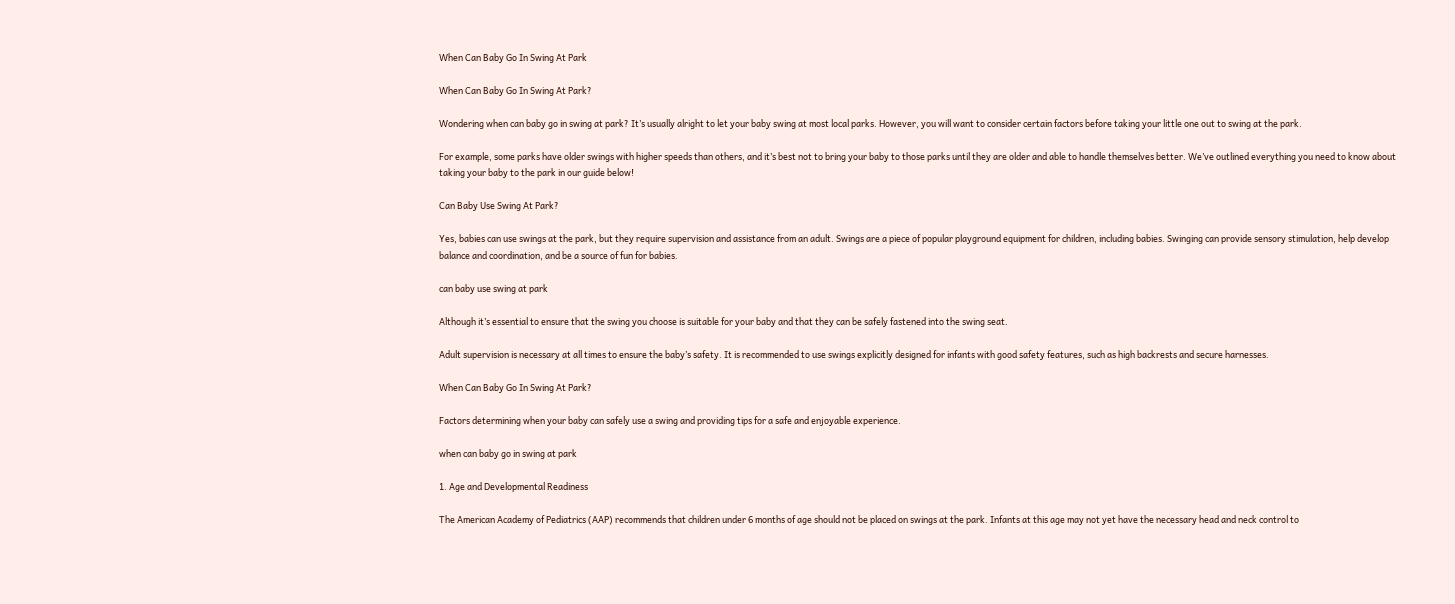When Can Baby Go In Swing At Park

When Can Baby Go In Swing At Park?

Wondering when can baby go in swing at park? It’s usually alright to let your baby swing at most local parks. However, you will want to consider certain factors before taking your little one out to swing at the park.

For example, some parks have older swings with higher speeds than others, and it’s best not to bring your baby to those parks until they are older and able to handle themselves better. We’ve outlined everything you need to know about taking your baby to the park in our guide below!

Can Baby Use Swing At Park?

Yes, babies can use swings at the park, but they require supervision and assistance from an adult. Swings are a piece of popular playground equipment for children, including babies. Swinging can provide sensory stimulation, help develop balance and coordination, and be a source of fun for babies.

can baby use swing at park

Although it’s essential to ensure that the swing you choose is suitable for your baby and that they can be safely fastened into the swing seat.

Adult supervision is necessary at all times to ensure the baby’s safety. It is recommended to use swings explicitly designed for infants with good safety features, such as high backrests and secure harnesses.

When Can Baby Go In Swing At Park?

Factors determining when your baby can safely use a swing and providing tips for a safe and enjoyable experience.

when can baby go in swing at park

1. Age and Developmental Readiness

The American Academy of Pediatrics (AAP) recommends that children under 6 months of age should not be placed on swings at the park. Infants at this age may not yet have the necessary head and neck control to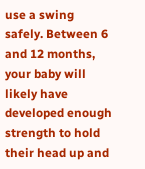use a swing safely. Between 6 and 12 months, your baby will likely have developed enough strength to hold their head up and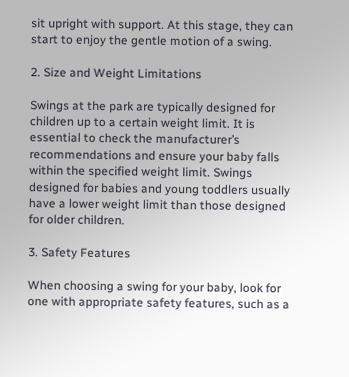sit upright with support. At this stage, they can start to enjoy the gentle motion of a swing.

2. Size and Weight Limitations

Swings at the park are typically designed for children up to a certain weight limit. It is essential to check the manufacturer’s recommendations and ensure your baby falls within the specified weight limit. Swings designed for babies and young toddlers usually have a lower weight limit than those designed for older children.

3. Safety Features

When choosing a swing for your baby, look for one with appropriate safety features, such as a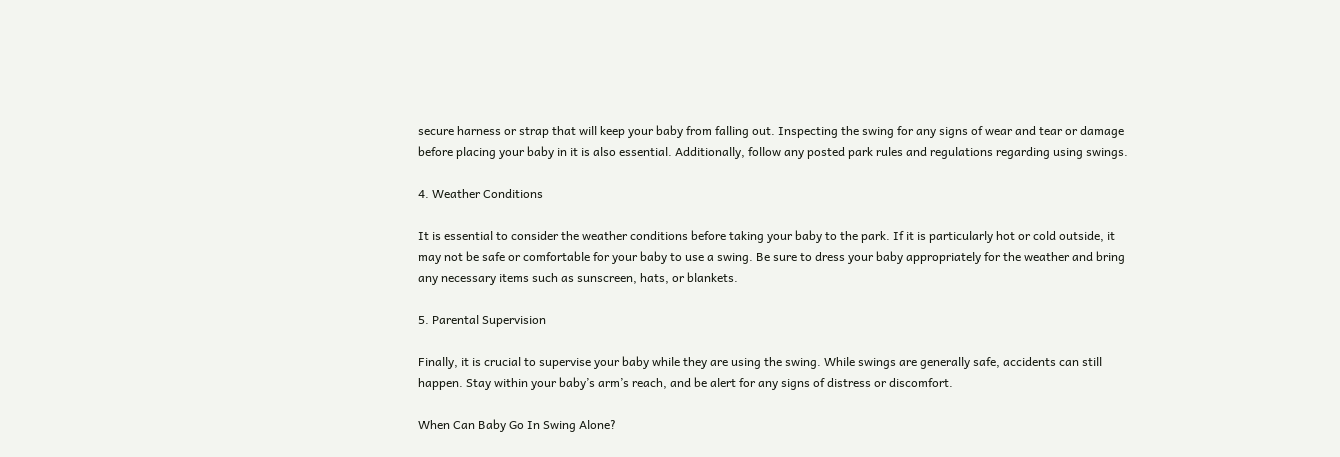secure harness or strap that will keep your baby from falling out. Inspecting the swing for any signs of wear and tear or damage before placing your baby in it is also essential. Additionally, follow any posted park rules and regulations regarding using swings.

4. Weather Conditions

It is essential to consider the weather conditions before taking your baby to the park. If it is particularly hot or cold outside, it may not be safe or comfortable for your baby to use a swing. Be sure to dress your baby appropriately for the weather and bring any necessary items such as sunscreen, hats, or blankets.

5. Parental Supervision

Finally, it is crucial to supervise your baby while they are using the swing. While swings are generally safe, accidents can still happen. Stay within your baby’s arm’s reach, and be alert for any signs of distress or discomfort.

When Can Baby Go In Swing Alone?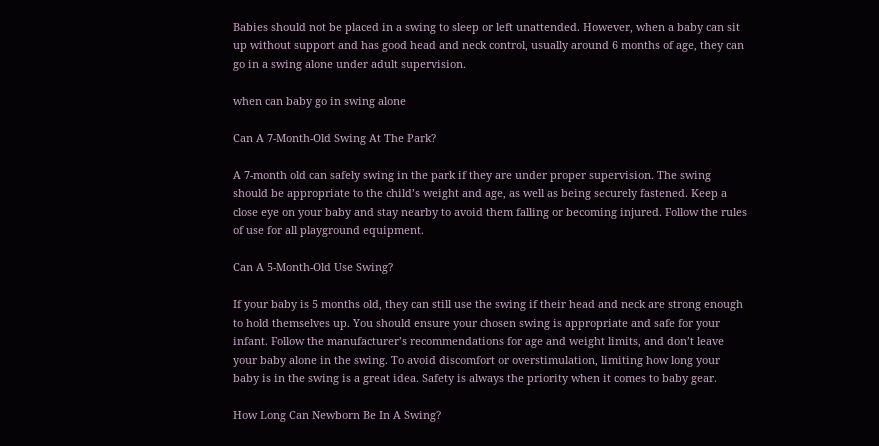Babies should not be placed in a swing to sleep or left unattended. However, when a baby can sit up without support and has good head and neck control, usually around 6 months of age, they can go in a swing alone under adult supervision.

when can baby go in swing alone

Can A 7-Month-Old Swing At The Park?

A 7-month old can safely swing in the park if they are under proper supervision. The swing should be appropriate to the child’s weight and age, as well as being securely fastened. Keep a close eye on your baby and stay nearby to avoid them falling or becoming injured. Follow the rules of use for all playground equipment.

Can A 5-Month-Old Use Swing?

If your baby is 5 months old, they can still use the swing if their head and neck are strong enough to hold themselves up. You should ensure your chosen swing is appropriate and safe for your infant. Follow the manufacturer’s recommendations for age and weight limits, and don’t leave your baby alone in the swing. To avoid discomfort or overstimulation, limiting how long your baby is in the swing is a great idea. Safety is always the priority when it comes to baby gear.

How Long Can Newborn Be In A Swing?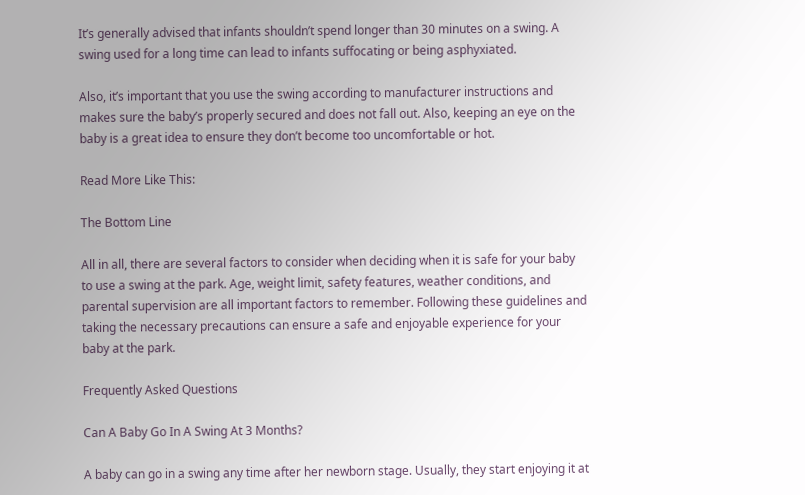It’s generally advised that infants shouldn’t spend longer than 30 minutes on a swing. A swing used for a long time can lead to infants suffocating or being asphyxiated.

Also, it’s important that you use the swing according to manufacturer instructions and makes sure the baby’s properly secured and does not fall out. Also, keeping an eye on the baby is a great idea to ensure they don’t become too uncomfortable or hot.

Read More Like This:

The Bottom Line

All in all, there are several factors to consider when deciding when it is safe for your baby to use a swing at the park. Age, weight limit, safety features, weather conditions, and parental supervision are all important factors to remember. Following these guidelines and taking the necessary precautions can ensure a safe and enjoyable experience for your baby at the park.

Frequently Asked Questions

Can A Baby Go In A Swing At 3 Months?

A baby can go in a swing any time after her newborn stage. Usually, they start enjoying it at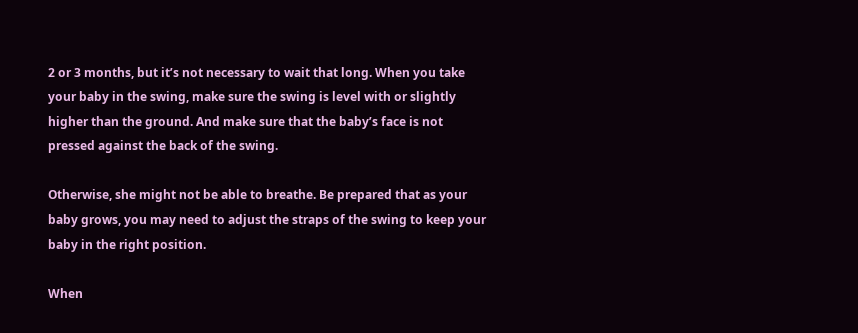2 or 3 months, but it’s not necessary to wait that long. When you take your baby in the swing, make sure the swing is level with or slightly higher than the ground. And make sure that the baby’s face is not pressed against the back of the swing.

Otherwise, she might not be able to breathe. Be prepared that as your baby grows, you may need to adjust the straps of the swing to keep your baby in the right position.

When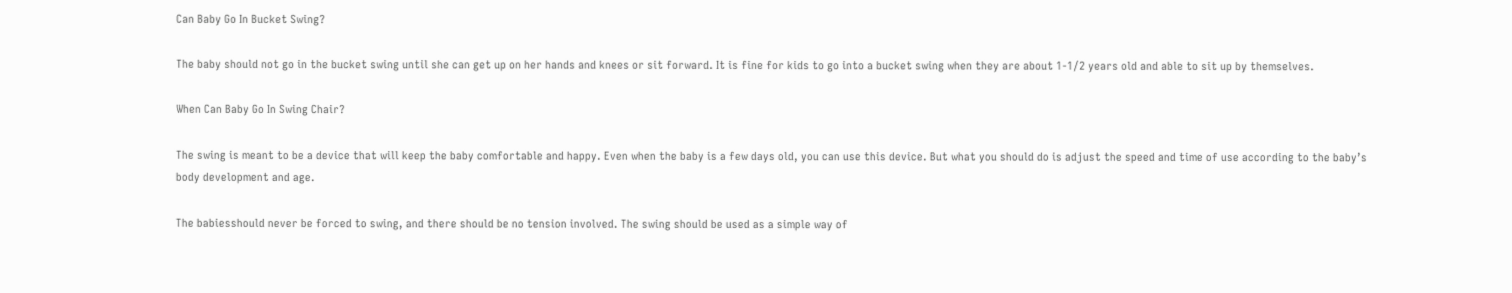Can Baby Go In Bucket Swing?

The baby should not go in the bucket swing until she can get up on her hands and knees or sit forward. It is fine for kids to go into a bucket swing when they are about 1-1/2 years old and able to sit up by themselves.

When Can Baby Go In Swing Chair?

The swing is meant to be a device that will keep the baby comfortable and happy. Even when the baby is a few days old, you can use this device. But what you should do is adjust the speed and time of use according to the baby’s body development and age.

The babiesshould never be forced to swing, and there should be no tension involved. The swing should be used as a simple way of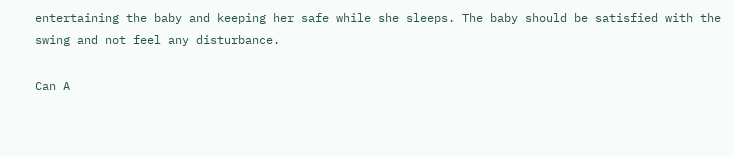entertaining the baby and keeping her safe while she sleeps. The baby should be satisfied with the swing and not feel any disturbance.

Can A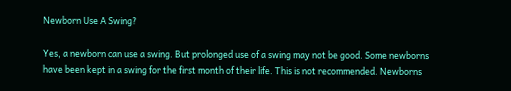Newborn Use A Swing?

Yes, a newborn can use a swing. But prolonged use of a swing may not be good. Some newborns have been kept in a swing for the first month of their life. This is not recommended. Newborns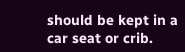should be kept in a car seat or crib.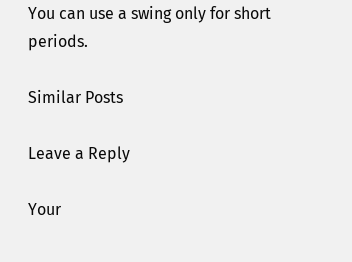You can use a swing only for short periods.

Similar Posts

Leave a Reply

Your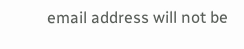email address will not be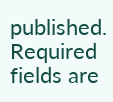published. Required fields are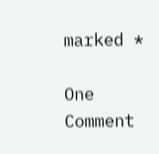marked *

One Comment